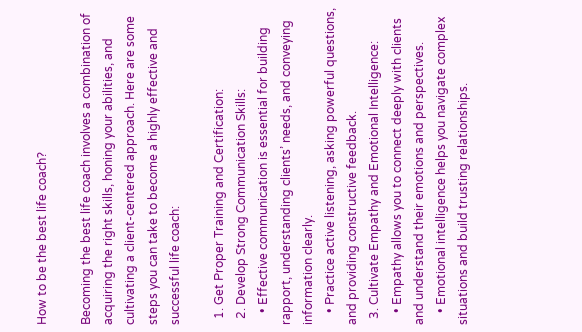How to be the best life coach?

Becoming the best life coach involves a combination of acquiring the right skills, honing your abilities, and cultivating a client-centered approach. Here are some steps you can take to become a highly effective and successful life coach:

  1. Get Proper Training and Certification:
  2. Develop Strong Communication Skills:
    • Effective communication is essential for building rapport, understanding clients’ needs, and conveying information clearly.
    • Practice active listening, asking powerful questions, and providing constructive feedback.
  3. Cultivate Empathy and Emotional Intelligence:
    • Empathy allows you to connect deeply with clients and understand their emotions and perspectives.
    • Emotional intelligence helps you navigate complex situations and build trusting relationships.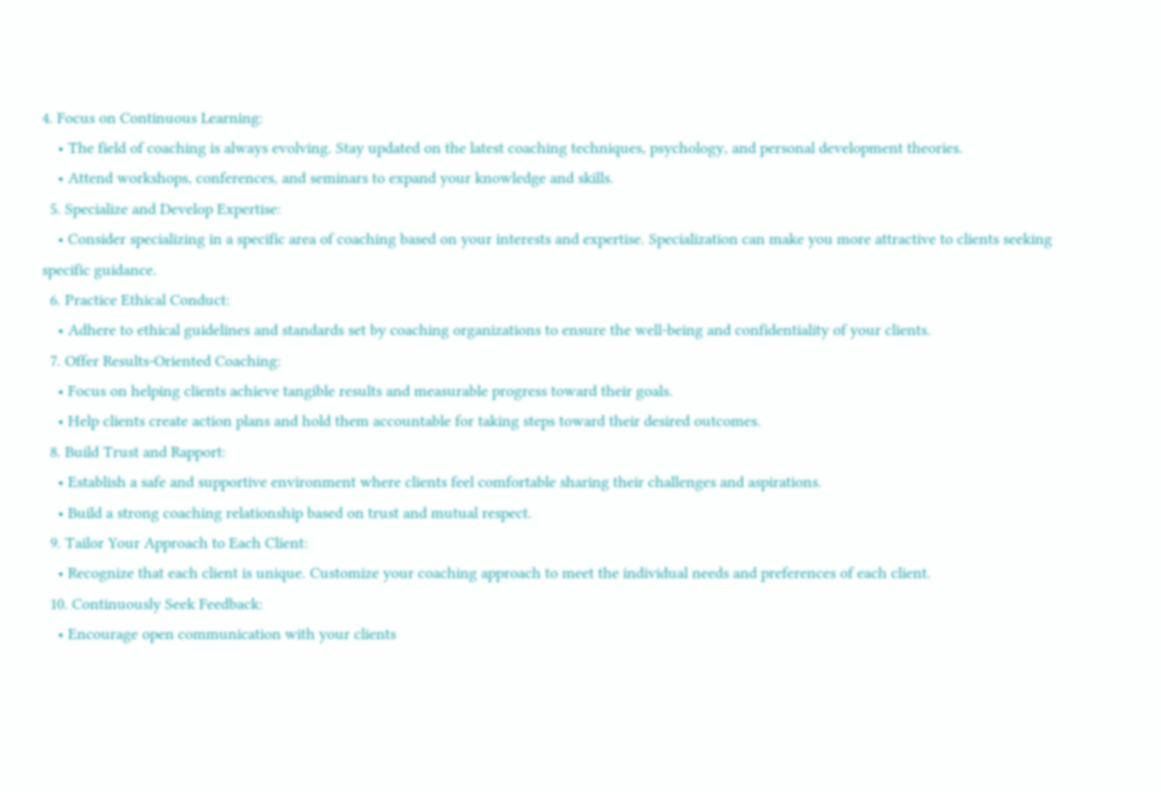4. Focus on Continuous Learning:
    • The field of coaching is always evolving. Stay updated on the latest coaching techniques, psychology, and personal development theories.
    • Attend workshops, conferences, and seminars to expand your knowledge and skills.
  5. Specialize and Develop Expertise:
    • Consider specializing in a specific area of coaching based on your interests and expertise. Specialization can make you more attractive to clients seeking specific guidance.
  6. Practice Ethical Conduct:
    • Adhere to ethical guidelines and standards set by coaching organizations to ensure the well-being and confidentiality of your clients.
  7. Offer Results-Oriented Coaching:
    • Focus on helping clients achieve tangible results and measurable progress toward their goals.
    • Help clients create action plans and hold them accountable for taking steps toward their desired outcomes.
  8. Build Trust and Rapport:
    • Establish a safe and supportive environment where clients feel comfortable sharing their challenges and aspirations.
    • Build a strong coaching relationship based on trust and mutual respect.
  9. Tailor Your Approach to Each Client:
    • Recognize that each client is unique. Customize your coaching approach to meet the individual needs and preferences of each client.
  10. Continuously Seek Feedback:
    • Encourage open communication with your clients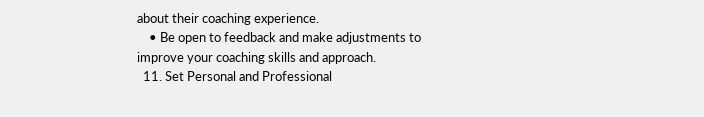about their coaching experience.
    • Be open to feedback and make adjustments to improve your coaching skills and approach.
  11. Set Personal and Professional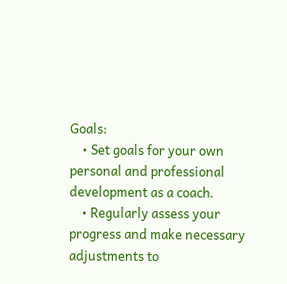Goals:
    • Set goals for your own personal and professional development as a coach.
    • Regularly assess your progress and make necessary adjustments to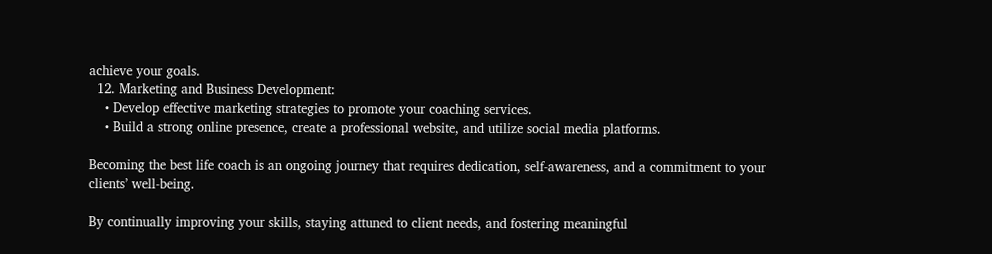achieve your goals.
  12. Marketing and Business Development:
    • Develop effective marketing strategies to promote your coaching services.
    • Build a strong online presence, create a professional website, and utilize social media platforms.

Becoming the best life coach is an ongoing journey that requires dedication, self-awareness, and a commitment to your clients’ well-being.

By continually improving your skills, staying attuned to client needs, and fostering meaningful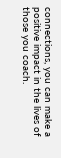connections, you can make a positive impact in the lives of those you coach.